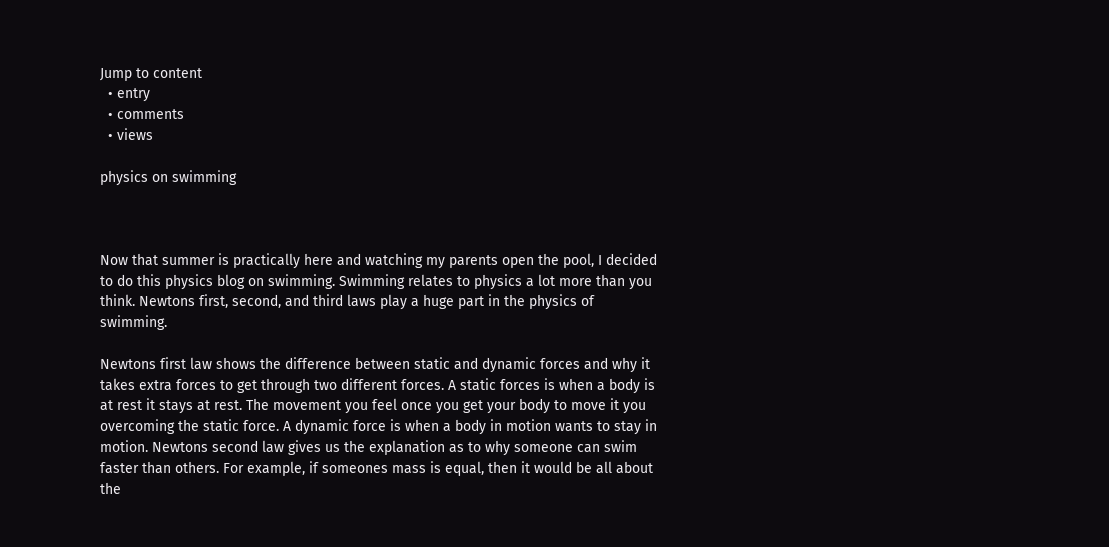Jump to content
  • entry
  • comments
  • views

physics on swimming



Now that summer is practically here and watching my parents open the pool, I decided to do this physics blog on swimming. Swimming relates to physics a lot more than you think. Newtons first, second, and third laws play a huge part in the physics of swimming.

Newtons first law shows the difference between static and dynamic forces and why it takes extra forces to get through two different forces. A static forces is when a body is at rest it stays at rest. The movement you feel once you get your body to move it you overcoming the static force. A dynamic force is when a body in motion wants to stay in motion. Newtons second law gives us the explanation as to why someone can swim faster than others. For example, if someones mass is equal, then it would be all about the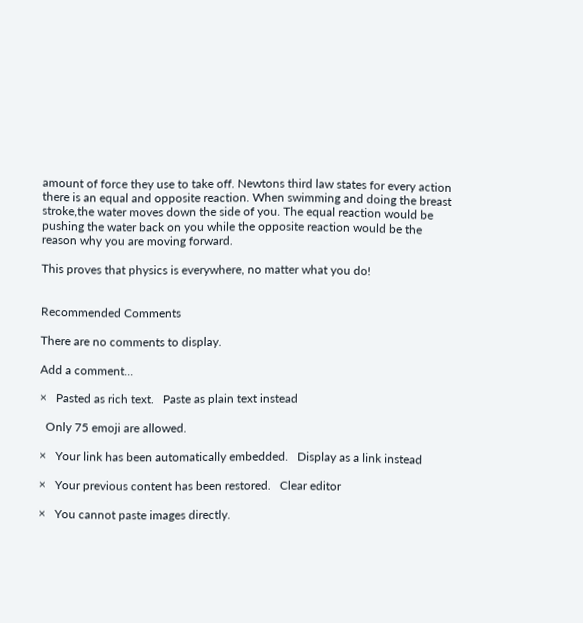amount of force they use to take off. Newtons third law states for every action there is an equal and opposite reaction. When swimming and doing the breast stroke,the water moves down the side of you. The equal reaction would be pushing the water back on you while the opposite reaction would be the reason why you are moving forward.

This proves that physics is everywhere, no matter what you do!


Recommended Comments

There are no comments to display.

Add a comment...

×   Pasted as rich text.   Paste as plain text instead

  Only 75 emoji are allowed.

×   Your link has been automatically embedded.   Display as a link instead

×   Your previous content has been restored.   Clear editor

×   You cannot paste images directly.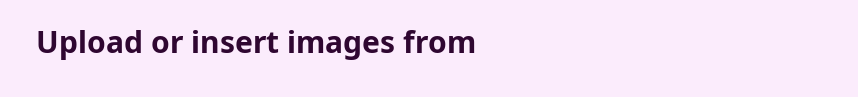Upload or insert images from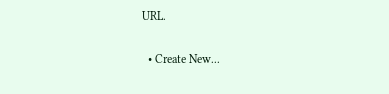URL.

  • Create New...